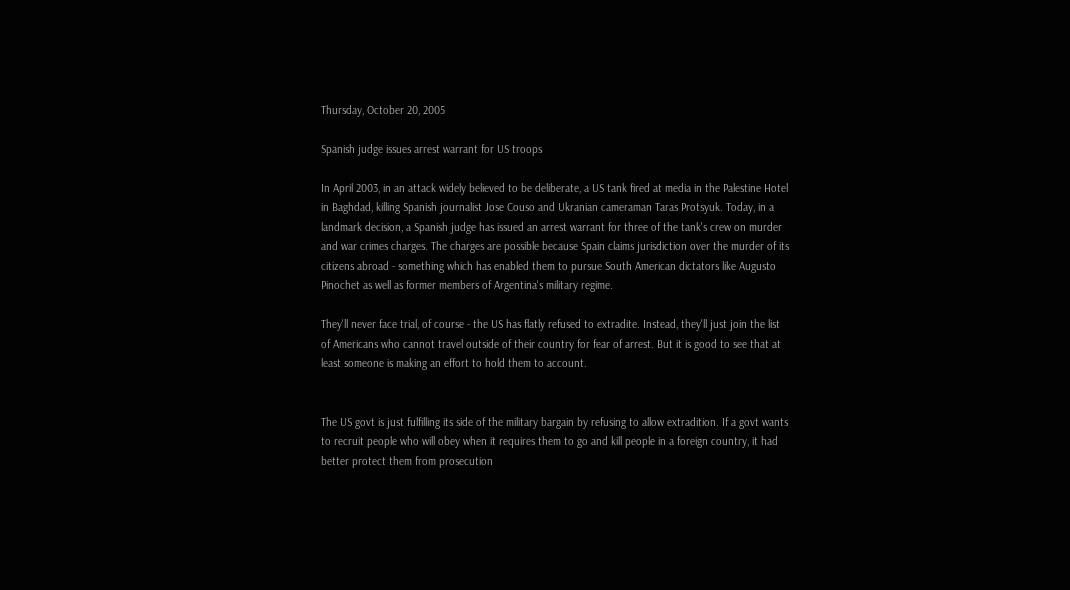Thursday, October 20, 2005

Spanish judge issues arrest warrant for US troops

In April 2003, in an attack widely believed to be deliberate, a US tank fired at media in the Palestine Hotel in Baghdad, killing Spanish journalist Jose Couso and Ukranian cameraman Taras Protsyuk. Today, in a landmark decision, a Spanish judge has issued an arrest warrant for three of the tank's crew on murder and war crimes charges. The charges are possible because Spain claims jurisdiction over the murder of its citizens abroad - something which has enabled them to pursue South American dictators like Augusto Pinochet as well as former members of Argentina's military regime.

They'll never face trial, of course - the US has flatly refused to extradite. Instead, they'll just join the list of Americans who cannot travel outside of their country for fear of arrest. But it is good to see that at least someone is making an effort to hold them to account.


The US govt is just fulfilling its side of the military bargain by refusing to allow extradition. If a govt wants to recruit people who will obey when it requires them to go and kill people in a foreign country, it had better protect them from prosecution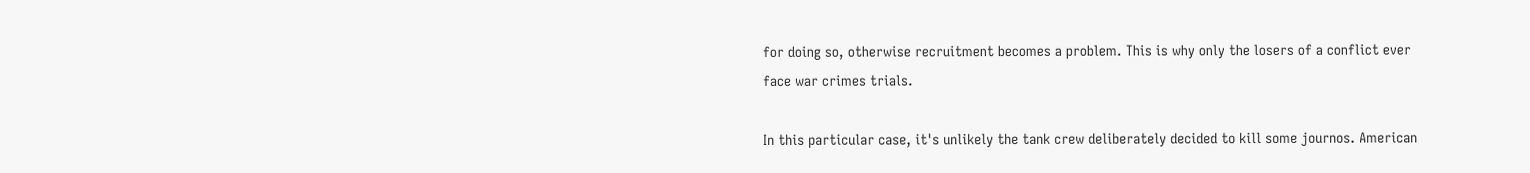for doing so, otherwise recruitment becomes a problem. This is why only the losers of a conflict ever face war crimes trials.

In this particular case, it's unlikely the tank crew deliberately decided to kill some journos. American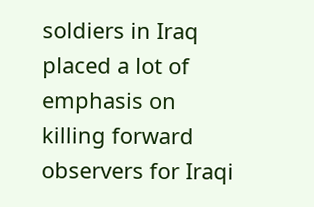soldiers in Iraq placed a lot of emphasis on killing forward observers for Iraqi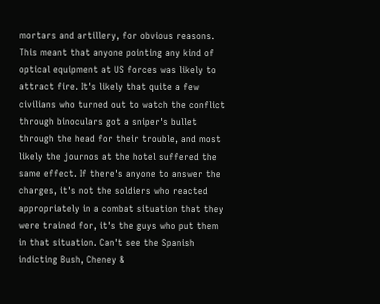mortars and artillery, for obvious reasons. This meant that anyone pointing any kind of optical equipment at US forces was likely to attract fire. It's likely that quite a few civilians who turned out to watch the conflict through binoculars got a sniper's bullet through the head for their trouble, and most likely the journos at the hotel suffered the same effect. If there's anyone to answer the charges, it's not the soldiers who reacted appropriately in a combat situation that they were trained for, it's the guys who put them in that situation. Can't see the Spanish indicting Bush, Cheney &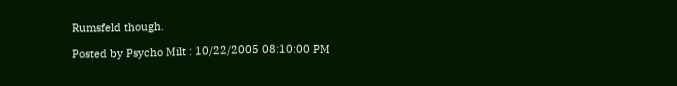Rumsfeld though.

Posted by Psycho Milt : 10/22/2005 08:10:00 PM